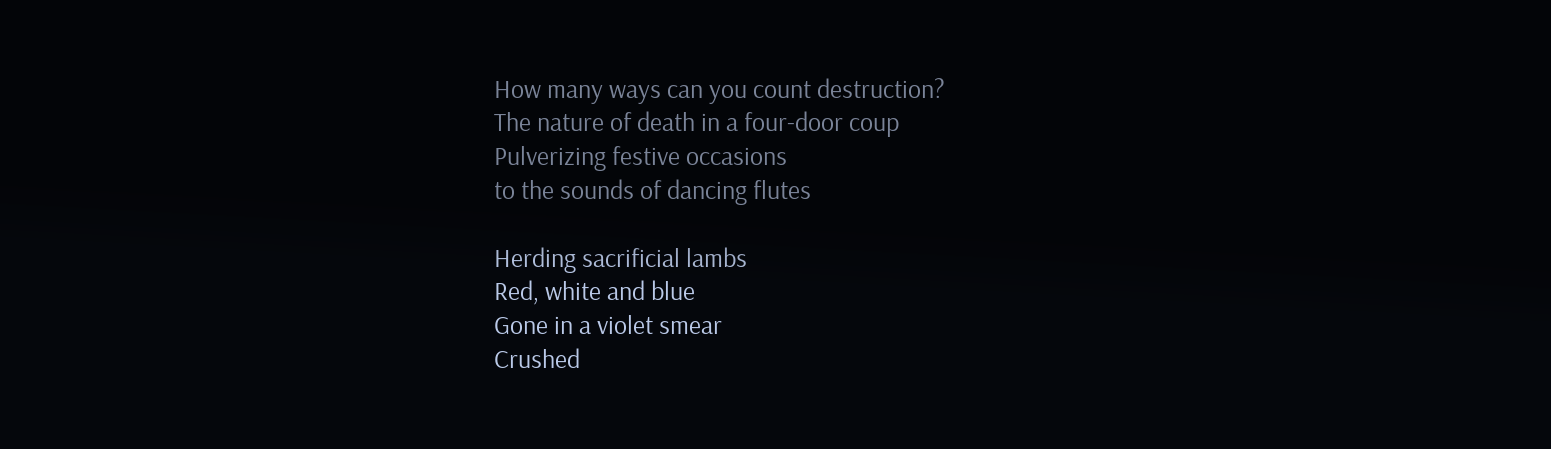How many ways can you count destruction?
The nature of death in a four-door coup
Pulverizing festive occasions
to the sounds of dancing flutes

Herding sacrificial lambs
Red, white and blue
Gone in a violet smear
Crushed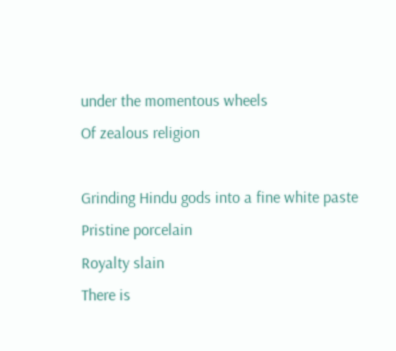under the momentous wheels
Of zealous religion

Grinding Hindu gods into a fine white paste
Pristine porcelain
Royalty slain
There is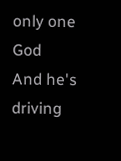only one God
And he's driving